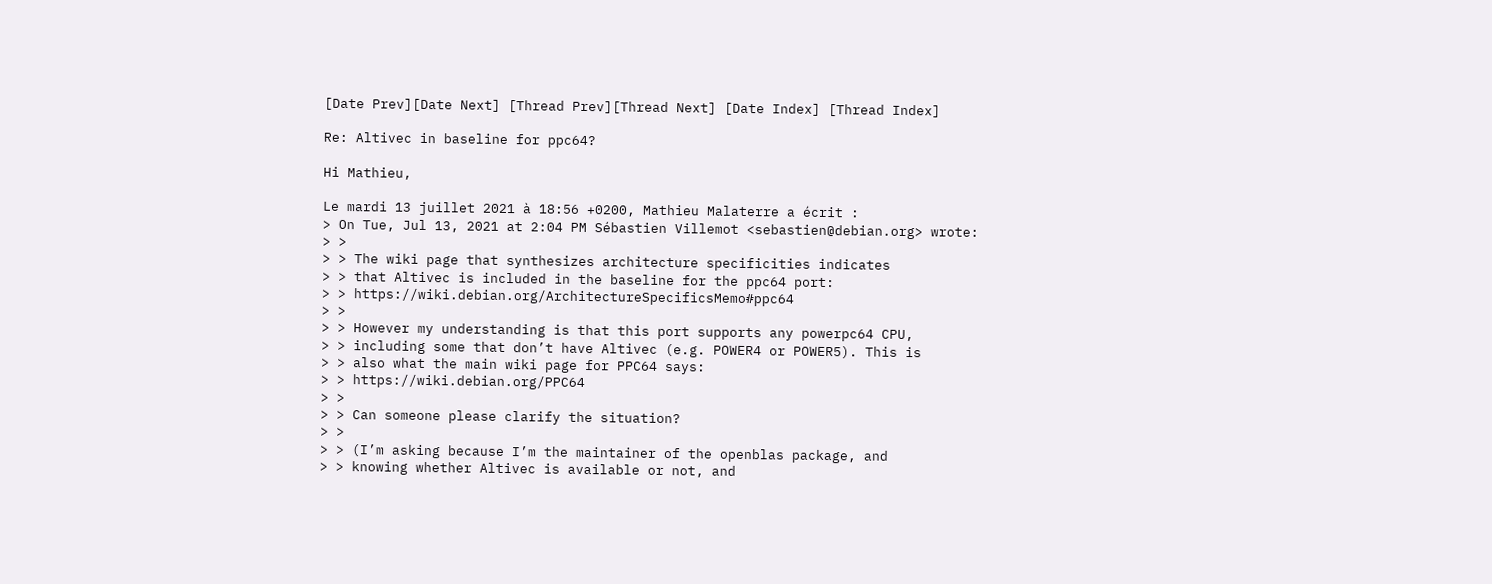[Date Prev][Date Next] [Thread Prev][Thread Next] [Date Index] [Thread Index]

Re: Altivec in baseline for ppc64?

Hi Mathieu,

Le mardi 13 juillet 2021 à 18:56 +0200, Mathieu Malaterre a écrit :
> On Tue, Jul 13, 2021 at 2:04 PM Sébastien Villemot <sebastien@debian.org> wrote:
> >
> > The wiki page that synthesizes architecture specificities indicates
> > that Altivec is included in the baseline for the ppc64 port:
> > https://wiki.debian.org/ArchitectureSpecificsMemo#ppc64
> >
> > However my understanding is that this port supports any powerpc64 CPU,
> > including some that don’t have Altivec (e.g. POWER4 or POWER5). This is
> > also what the main wiki page for PPC64 says:
> > https://wiki.debian.org/PPC64
> >
> > Can someone please clarify the situation?
> >
> > (I’m asking because I’m the maintainer of the openblas package, and
> > knowing whether Altivec is available or not, and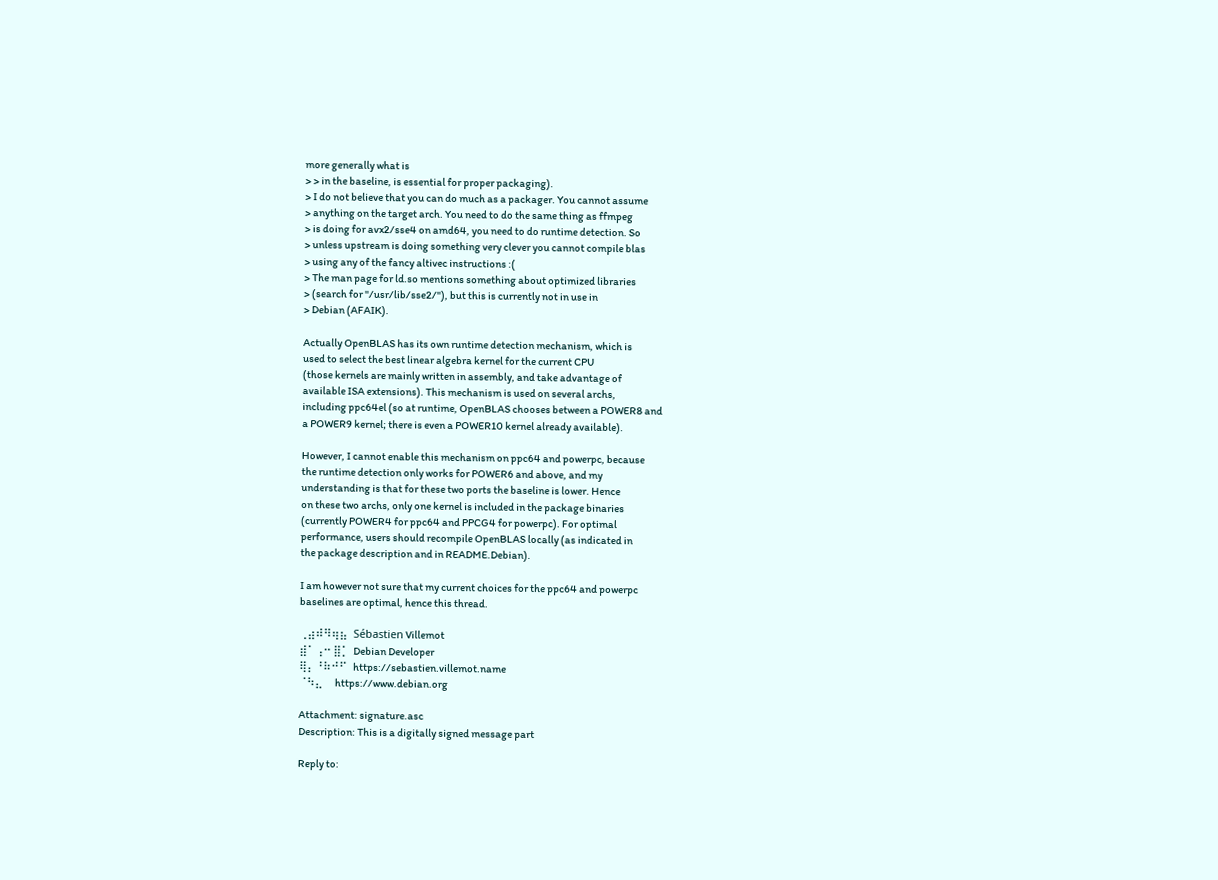more generally what is
> > in the baseline, is essential for proper packaging).
> I do not believe that you can do much as a packager. You cannot assume
> anything on the target arch. You need to do the same thing as ffmpeg
> is doing for avx2/sse4 on amd64, you need to do runtime detection. So
> unless upstream is doing something very clever you cannot compile blas
> using any of the fancy altivec instructions :(
> The man page for ld.so mentions something about optimized libraries
> (search for "/usr/lib/sse2/"), but this is currently not in use in
> Debian (AFAIK).

Actually OpenBLAS has its own runtime detection mechanism, which is
used to select the best linear algebra kernel for the current CPU
(those kernels are mainly written in assembly, and take advantage of
available ISA extensions). This mechanism is used on several archs,
including ppc64el (so at runtime, OpenBLAS chooses between a POWER8 and
a POWER9 kernel; there is even a POWER10 kernel already available).

However, I cannot enable this mechanism on ppc64 and powerpc, because
the runtime detection only works for POWER6 and above, and my
understanding is that for these two ports the baseline is lower. Hence
on these two archs, only one kernel is included in the package binaries
(currently POWER4 for ppc64 and PPCG4 for powerpc). For optimal
performance, users should recompile OpenBLAS locally (as indicated in
the package description and in README.Debian).

I am however not sure that my current choices for the ppc64 and powerpc
baselines are optimal, hence this thread.

⢀⣴⠾⠻⢶⣦   Sébastien Villemot
⣾⠁⢠⠒ ⣿⡁  Debian Developer
⢿⡄⠘⠷⠚⠋   https://sebastien.villemot.name
⠈⠳⣄      https://www.debian.org

Attachment: signature.asc
Description: This is a digitally signed message part

Reply to: